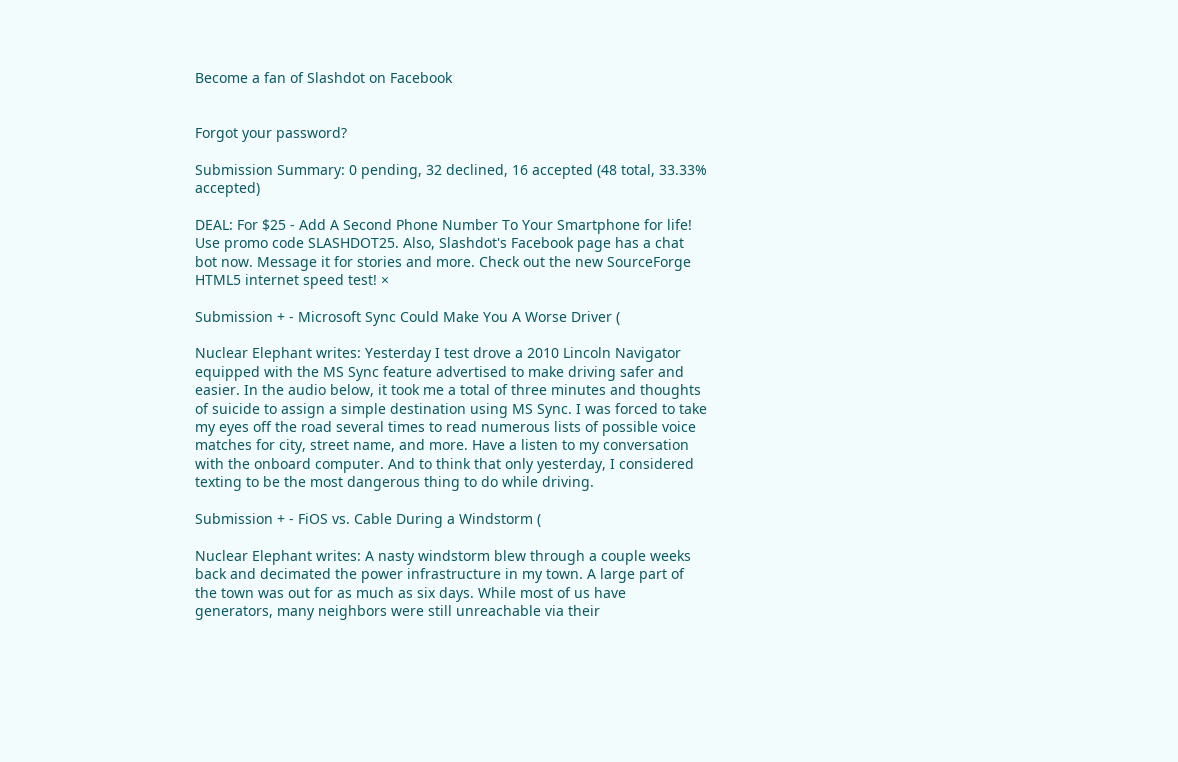Become a fan of Slashdot on Facebook


Forgot your password?

Submission Summary: 0 pending, 32 declined, 16 accepted (48 total, 33.33% accepted)

DEAL: For $25 - Add A Second Phone Number To Your Smartphone for life! Use promo code SLASHDOT25. Also, Slashdot's Facebook page has a chat bot now. Message it for stories and more. Check out the new SourceForge HTML5 internet speed test! ×

Submission + - Microsoft Sync Could Make You A Worse Driver (

Nuclear Elephant writes: Yesterday I test drove a 2010 Lincoln Navigator equipped with the MS Sync feature advertised to make driving safer and easier. In the audio below, it took me a total of three minutes and thoughts of suicide to assign a simple destination using MS Sync. I was forced to take my eyes off the road several times to read numerous lists of possible voice matches for city, street name, and more. Have a listen to my conversation with the onboard computer. And to think that only yesterday, I considered texting to be the most dangerous thing to do while driving.

Submission + - FiOS vs. Cable During a Windstorm (

Nuclear Elephant writes: A nasty windstorm blew through a couple weeks back and decimated the power infrastructure in my town. A large part of the town was out for as much as six days. While most of us have generators, many neighbors were still unreachable via their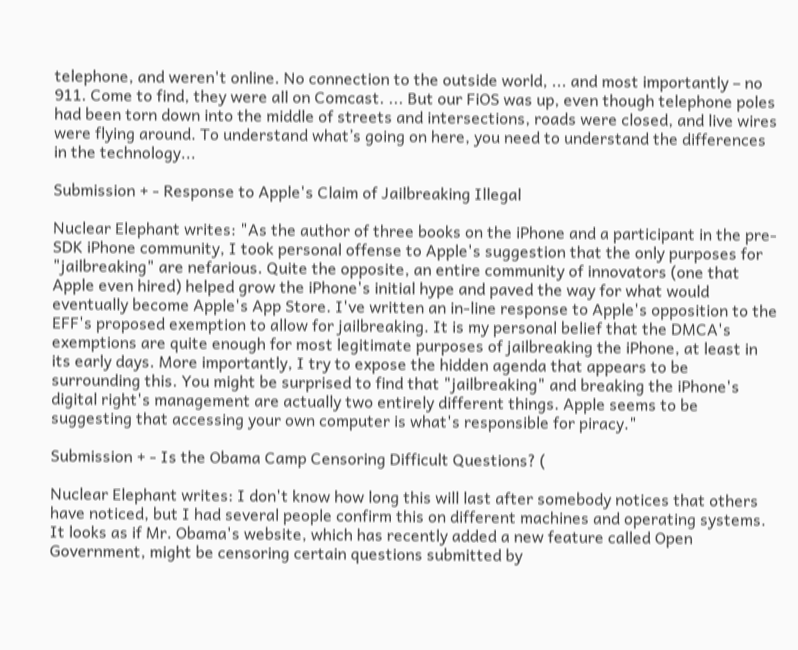telephone, and weren't online. No connection to the outside world, ... and most importantly – no 911. Come to find, they were all on Comcast. ... But our FiOS was up, even though telephone poles had been torn down into the middle of streets and intersections, roads were closed, and live wires were flying around. To understand what’s going on here, you need to understand the differences in the technology...

Submission + - Response to Apple's Claim of Jailbreaking Illegal

Nuclear Elephant writes: "As the author of three books on the iPhone and a participant in the pre-SDK iPhone community, I took personal offense to Apple's suggestion that the only purposes for "jailbreaking" are nefarious. Quite the opposite, an entire community of innovators (one that Apple even hired) helped grow the iPhone's initial hype and paved the way for what would eventually become Apple's App Store. I've written an in-line response to Apple's opposition to the EFF's proposed exemption to allow for jailbreaking. It is my personal belief that the DMCA's exemptions are quite enough for most legitimate purposes of jailbreaking the iPhone, at least in its early days. More importantly, I try to expose the hidden agenda that appears to be surrounding this. You might be surprised to find that "jailbreaking" and breaking the iPhone's digital right's management are actually two entirely different things. Apple seems to be suggesting that accessing your own computer is what's responsible for piracy."

Submission + - Is the Obama Camp Censoring Difficult Questions? (

Nuclear Elephant writes: I don't know how long this will last after somebody notices that others have noticed, but I had several people confirm this on different machines and operating systems. It looks as if Mr. Obama's website, which has recently added a new feature called Open Government, might be censoring certain questions submitted by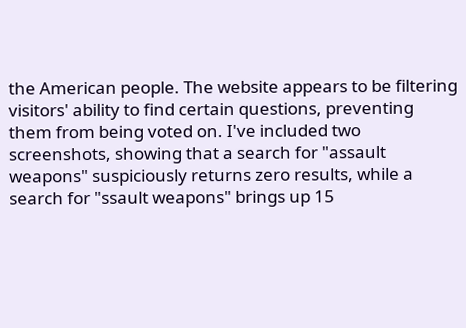the American people. The website appears to be filtering visitors' ability to find certain questions, preventing them from being voted on. I've included two screenshots, showing that a search for "assault weapons" suspiciously returns zero results, while a search for "ssault weapons" brings up 15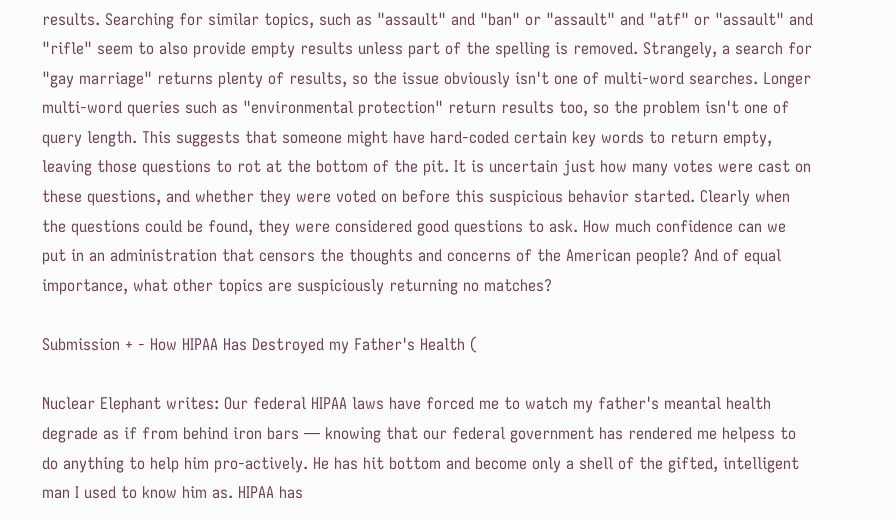results. Searching for similar topics, such as "assault" and "ban" or "assault" and "atf" or "assault" and "rifle" seem to also provide empty results unless part of the spelling is removed. Strangely, a search for "gay marriage" returns plenty of results, so the issue obviously isn't one of multi-word searches. Longer multi-word queries such as "environmental protection" return results too, so the problem isn't one of query length. This suggests that someone might have hard-coded certain key words to return empty, leaving those questions to rot at the bottom of the pit. It is uncertain just how many votes were cast on these questions, and whether they were voted on before this suspicious behavior started. Clearly when the questions could be found, they were considered good questions to ask. How much confidence can we put in an administration that censors the thoughts and concerns of the American people? And of equal importance, what other topics are suspiciously returning no matches?

Submission + - How HIPAA Has Destroyed my Father's Health (

Nuclear Elephant writes: Our federal HIPAA laws have forced me to watch my father's meantal health degrade as if from behind iron bars — knowing that our federal government has rendered me helpess to do anything to help him pro-actively. He has hit bottom and become only a shell of the gifted, intelligent man I used to know him as. HIPAA has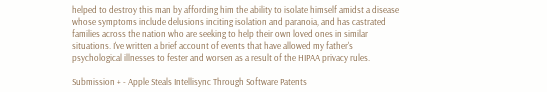helped to destroy this man by affording him the ability to isolate himself amidst a disease whose symptoms include delusions inciting isolation and paranoia, and has castrated families across the nation who are seeking to help their own loved ones in similar situations. I've written a brief account of events that have allowed my father's psychological illnesses to fester and worsen as a result of the HIPAA privacy rules.

Submission + - Apple Steals Intellisync Through Software Patents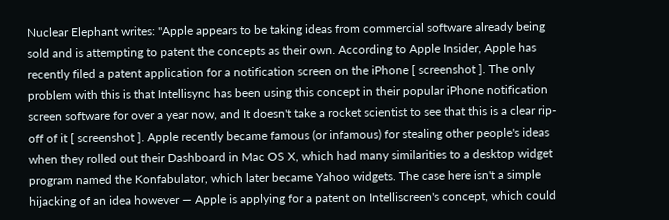Nuclear Elephant writes: "Apple appears to be taking ideas from commercial software already being sold and is attempting to patent the concepts as their own. According to Apple Insider, Apple has recently filed a patent application for a notification screen on the iPhone [ screenshot ]. The only problem with this is that Intellisync has been using this concept in their popular iPhone notification screen software for over a year now, and It doesn't take a rocket scientist to see that this is a clear rip-off of it [ screenshot ]. Apple recently became famous (or infamous) for stealing other people's ideas when they rolled out their Dashboard in Mac OS X, which had many similarities to a desktop widget program named the Konfabulator, which later became Yahoo widgets. The case here isn't a simple hijacking of an idea however — Apple is applying for a patent on Intelliscreen's concept, which could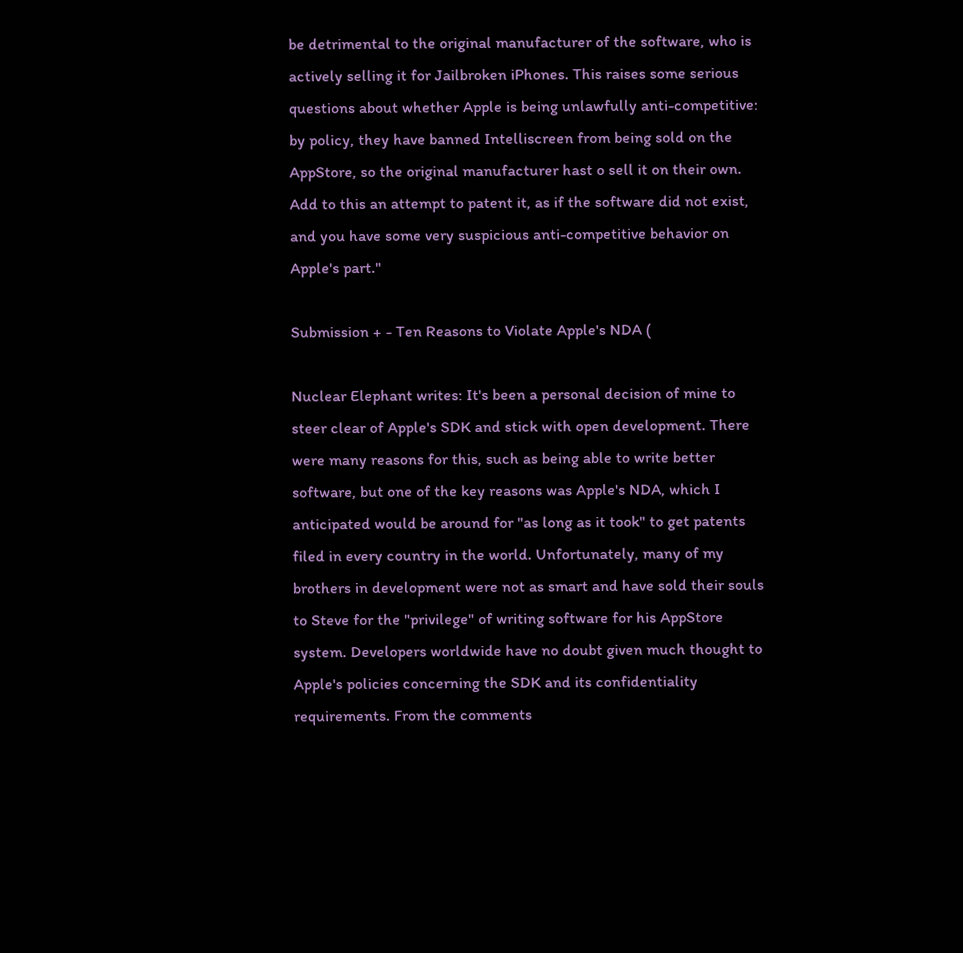be detrimental to the original manufacturer of the software, who is actively selling it for Jailbroken iPhones. This raises some serious questions about whether Apple is being unlawfully anti-competitive: by policy, they have banned Intelliscreen from being sold on the AppStore, so the original manufacturer hast o sell it on their own. Add to this an attempt to patent it, as if the software did not exist, and you have some very suspicious anti-competitive behavior on Apple's part."

Submission + - Ten Reasons to Violate Apple's NDA (

Nuclear Elephant writes: It's been a personal decision of mine to steer clear of Apple's SDK and stick with open development. There were many reasons for this, such as being able to write better software, but one of the key reasons was Apple's NDA, which I anticipated would be around for "as long as it took" to get patents filed in every country in the world. Unfortunately, many of my brothers in development were not as smart and have sold their souls to Steve for the "privilege" of writing software for his AppStore system. Developers worldwide have no doubt given much thought to Apple's policies concerning the SDK and its confidentiality requirements. From the comments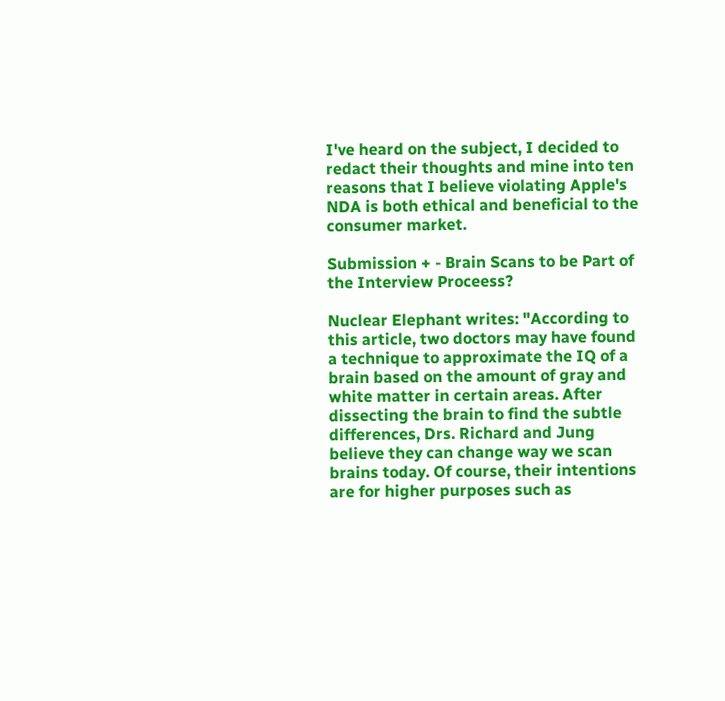I've heard on the subject, I decided to redact their thoughts and mine into ten reasons that I believe violating Apple's NDA is both ethical and beneficial to the consumer market.

Submission + - Brain Scans to be Part of the Interview Proceess?

Nuclear Elephant writes: "According to this article, two doctors may have found a technique to approximate the IQ of a brain based on the amount of gray and white matter in certain areas. After dissecting the brain to find the subtle differences, Drs. Richard and Jung believe they can change way we scan brains today. Of course, their intentions are for higher purposes such as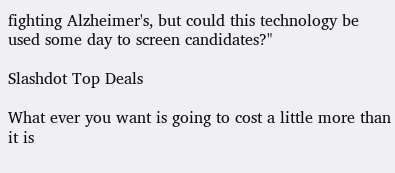fighting Alzheimer's, but could this technology be used some day to screen candidates?"

Slashdot Top Deals

What ever you want is going to cost a little more than it is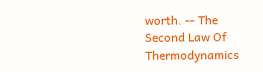worth. -- The Second Law Of Thermodynamics